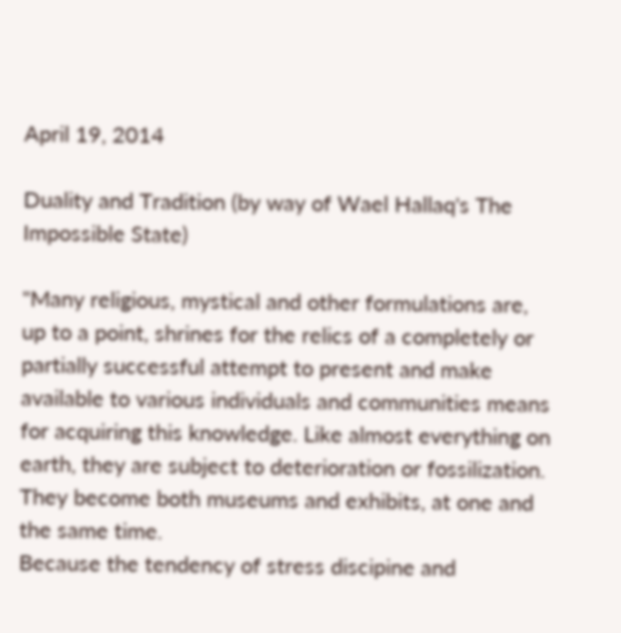April 19, 2014

Duality and Tradition (by way of Wael Hallaq's The Impossible State)

"Many religious, mystical and other formulations are, up to a point, shrines for the relics of a completely or partially successful attempt to present and make available to various individuals and communities means for acquiring this knowledge. Like almost everything on earth, they are subject to deterioration or fossilization. They become both museums and exhibits, at one and the same time.
Because the tendency of stress discipine and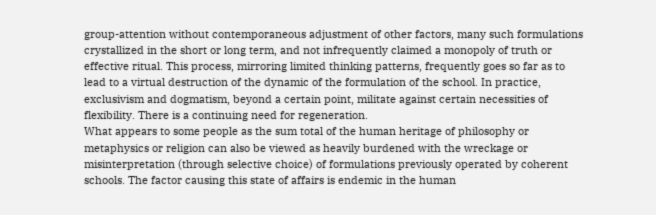group-attention without contemporaneous adjustment of other factors, many such formulations crystallized in the short or long term, and not infrequently claimed a monopoly of truth or effective ritual. This process, mirroring limited thinking patterns, frequently goes so far as to lead to a virtual destruction of the dynamic of the formulation of the school. In practice, exclusivism and dogmatism, beyond a certain point, militate against certain necessities of flexibility. There is a continuing need for regeneration.
What appears to some people as the sum total of the human heritage of philosophy or metaphysics or religion can also be viewed as heavily burdened with the wreckage or misinterpretation (through selective choice) of formulations previously operated by coherent schools. The factor causing this state of affairs is endemic in the human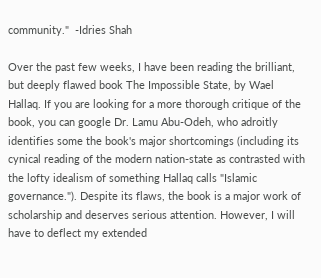community."  -Idries Shah

Over the past few weeks, I have been reading the brilliant, but deeply flawed book The Impossible State, by Wael Hallaq. If you are looking for a more thorough critique of the book, you can google Dr. Lamu Abu-Odeh, who adroitly identifies some the book's major shortcomings (including its cynical reading of the modern nation-state as contrasted with the lofty idealism of something Hallaq calls "Islamic governance."). Despite its flaws, the book is a major work of scholarship and deserves serious attention. However, I will have to deflect my extended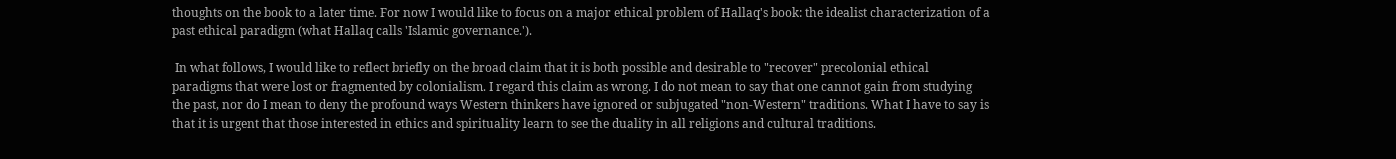thoughts on the book to a later time. For now I would like to focus on a major ethical problem of Hallaq's book: the idealist characterization of a past ethical paradigm (what Hallaq calls 'Islamic governance.').

 In what follows, I would like to reflect briefly on the broad claim that it is both possible and desirable to "recover" precolonial ethical paradigms that were lost or fragmented by colonialism. I regard this claim as wrong. I do not mean to say that one cannot gain from studying the past, nor do I mean to deny the profound ways Western thinkers have ignored or subjugated "non-Western" traditions. What I have to say is that it is urgent that those interested in ethics and spirituality learn to see the duality in all religions and cultural traditions.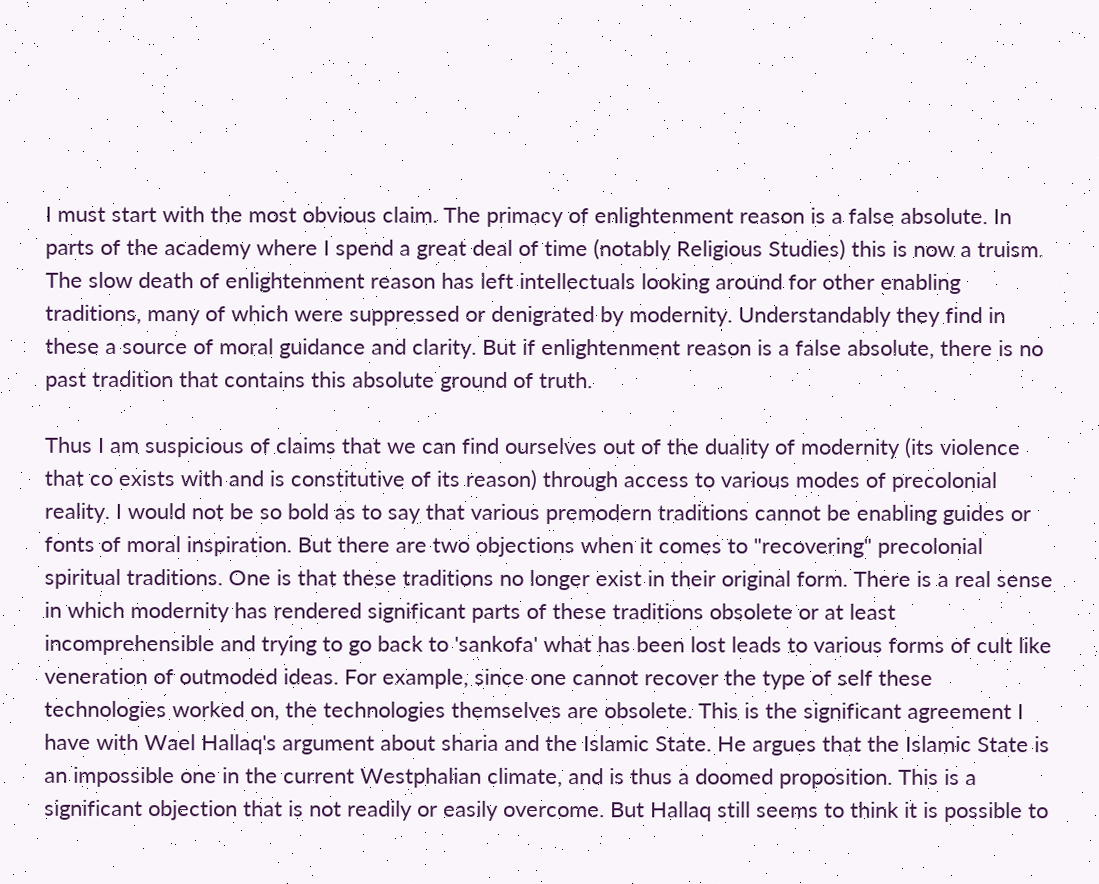I must start with the most obvious claim. The primacy of enlightenment reason is a false absolute. In parts of the academy where I spend a great deal of time (notably Religious Studies) this is now a truism. The slow death of enlightenment reason has left intellectuals looking around for other enabling traditions, many of which were suppressed or denigrated by modernity. Understandably they find in these a source of moral guidance and clarity. But if enlightenment reason is a false absolute, there is no past tradition that contains this absolute ground of truth.

Thus I am suspicious of claims that we can find ourselves out of the duality of modernity (its violence that co exists with and is constitutive of its reason) through access to various modes of precolonial reality. I would not be so bold as to say that various premodern traditions cannot be enabling guides or fonts of moral inspiration. But there are two objections when it comes to "recovering" precolonial spiritual traditions. One is that these traditions no longer exist in their original form. There is a real sense in which modernity has rendered significant parts of these traditions obsolete or at least incomprehensible and trying to go back to 'sankofa' what has been lost leads to various forms of cult like veneration of outmoded ideas. For example, since one cannot recover the type of self these technologies worked on, the technologies themselves are obsolete. This is the significant agreement I have with Wael Hallaq's argument about sharia and the Islamic State. He argues that the Islamic State is an impossible one in the current Westphalian climate, and is thus a doomed proposition. This is a significant objection that is not readily or easily overcome. But Hallaq still seems to think it is possible to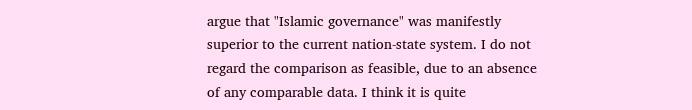argue that "Islamic governance" was manifestly superior to the current nation-state system. I do not regard the comparison as feasible, due to an absence of any comparable data. I think it is quite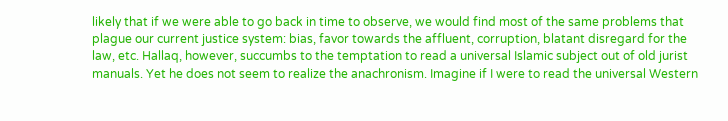likely that if we were able to go back in time to observe, we would find most of the same problems that plague our current justice system: bias, favor towards the affluent, corruption, blatant disregard for the law, etc. Hallaq, however, succumbs to the temptation to read a universal Islamic subject out of old jurist manuals. Yet he does not seem to realize the anachronism. Imagine if I were to read the universal Western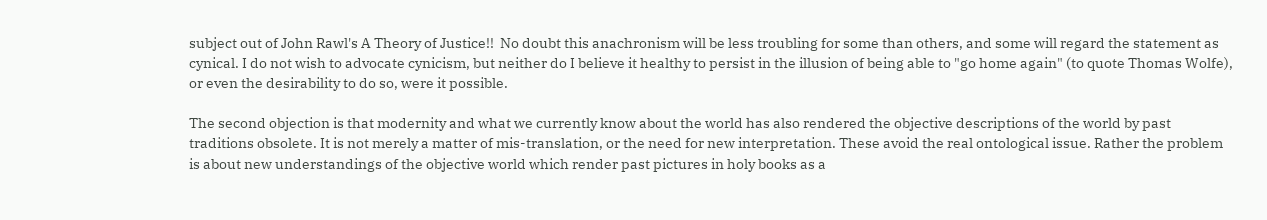subject out of John Rawl's A Theory of Justice!!  No doubt this anachronism will be less troubling for some than others, and some will regard the statement as cynical. I do not wish to advocate cynicism, but neither do I believe it healthy to persist in the illusion of being able to "go home again" (to quote Thomas Wolfe), or even the desirability to do so, were it possible.

The second objection is that modernity and what we currently know about the world has also rendered the objective descriptions of the world by past traditions obsolete. It is not merely a matter of mis-translation, or the need for new interpretation. These avoid the real ontological issue. Rather the problem is about new understandings of the objective world which render past pictures in holy books as a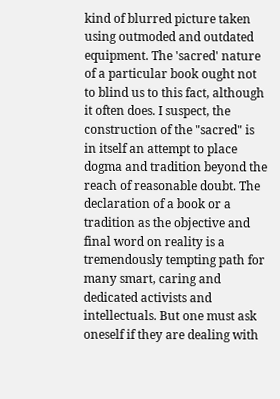kind of blurred picture taken using outmoded and outdated equipment. The 'sacred' nature of a particular book ought not to blind us to this fact, although it often does. I suspect, the construction of the "sacred" is in itself an attempt to place dogma and tradition beyond the reach of reasonable doubt. The declaration of a book or a tradition as the objective and final word on reality is a tremendously tempting path for many smart, caring and dedicated activists and intellectuals. But one must ask oneself if they are dealing with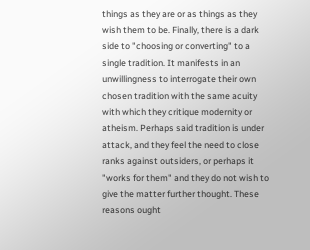things as they are or as things as they wish them to be. Finally, there is a dark side to "choosing or converting" to a single tradition. It manifests in an unwillingness to interrogate their own chosen tradition with the same acuity with which they critique modernity or atheism. Perhaps said tradition is under attack, and they feel the need to close ranks against outsiders, or perhaps it "works for them" and they do not wish to give the matter further thought. These reasons ought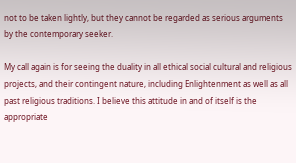not to be taken lightly, but they cannot be regarded as serious arguments by the contemporary seeker.

My call again is for seeing the duality in all ethical social cultural and religious projects, and their contingent nature, including Enlightenment as well as all past religious traditions. I believe this attitude in and of itself is the appropriate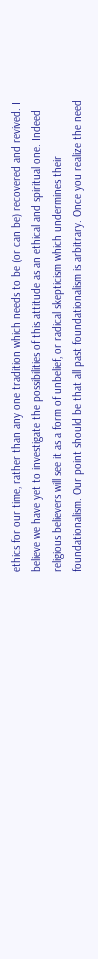ethics for our time, rather than any one tradition which needs to be (or can be) recovered and revived. I believe we have yet to investigate the possibilities of this attitude as an ethical and spiritual one. Indeed religious believers will see it as a form of unbelief, or radical skepticism which undermines their foundationalism. Our point should be that all past foundationalism is arbitrary. Once you realize the need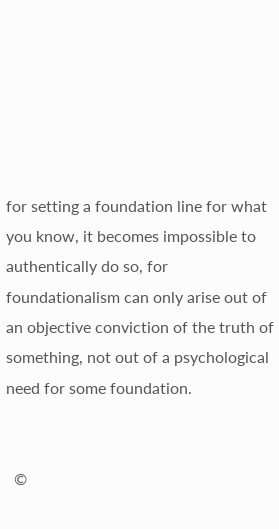for setting a foundation line for what you know, it becomes impossible to authentically do so, for foundationalism can only arise out of an objective conviction of the truth of something, not out of a psychological need for some foundation.


  ©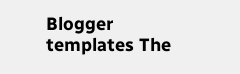Blogger templates The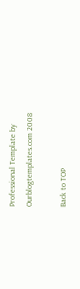Professional Template by Ourblogtemplates.com 2008

Back to TOP